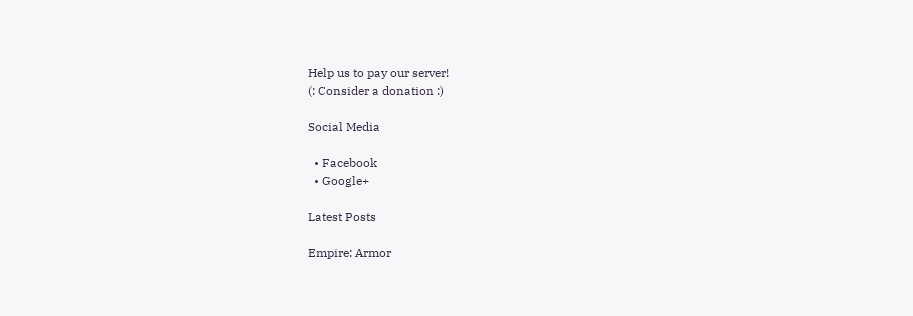Help us to pay our server!
(: Consider a donation :)

Social Media

  • Facebook
  • Google+

Latest Posts

Empire: Armor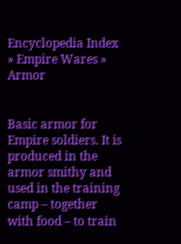Encyclopedia Index » Empire Wares » Armor


Basic armor for Empire soldiers. It is produced in the armor smithy and used in the training camp – together with food – to train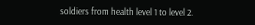soldiers from health level 1 to level 2.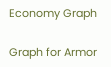Economy Graph

Graph for Armor